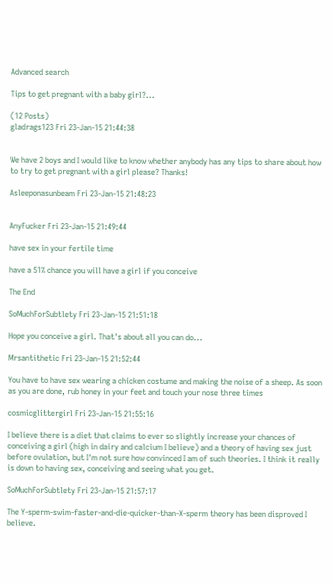Advanced search

Tips to get pregnant with a baby girl?...

(12 Posts)
gladrags123 Fri 23-Jan-15 21:44:38


We have 2 boys and I would like to know whether anybody has any tips to share about how to try to get pregnant with a girl please? Thanks!

Asleeponasunbeam Fri 23-Jan-15 21:48:23


AnyFucker Fri 23-Jan-15 21:49:44

have sex in your fertile time

have a 51% chance you will have a girl if you conceive

The End

SoMuchForSubtlety Fri 23-Jan-15 21:51:18

Hope you conceive a girl. That's about all you can do...

Mrsantithetic Fri 23-Jan-15 21:52:44

You have to have sex wearing a chicken costume and making the noise of a sheep. As soon as you are done, rub honey in your feet and touch your nose three times

cosmicglittergirl Fri 23-Jan-15 21:55:16

I believe there is a diet that claims to ever so slightly increase your chances of conceiving a girl (high in dairy and calcium I believe) and a theory of having sex just before ovulation, but I'm not sure how convinced I am of such theories. I think it really is down to having sex, conceiving and seeing what you get.

SoMuchForSubtlety Fri 23-Jan-15 21:57:17

The Y-sperm-swim-faster-and-die-quicker-than-X-sperm theory has been disproved I believe.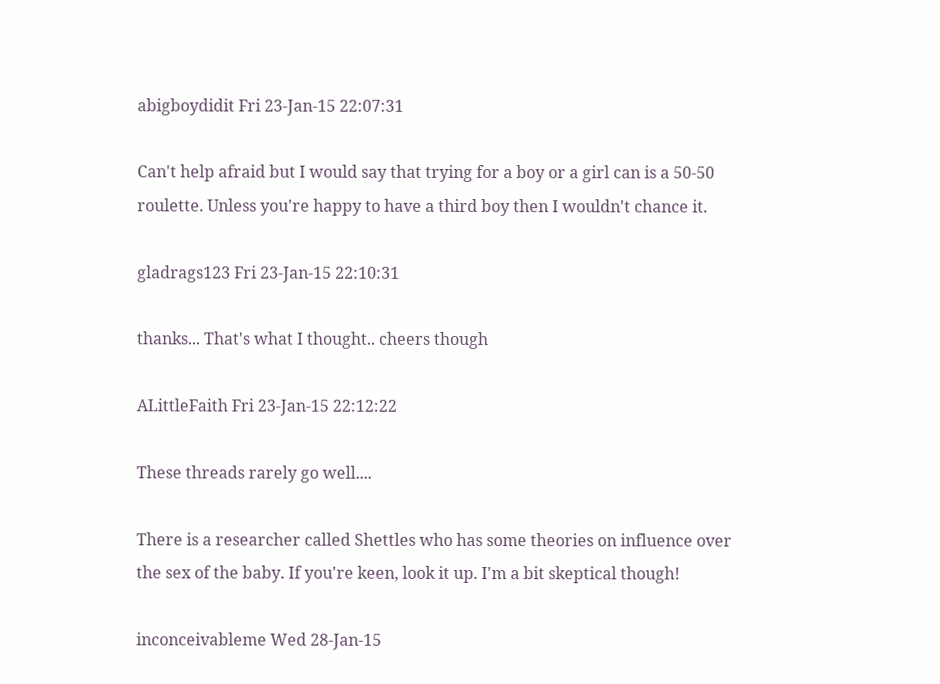abigboydidit Fri 23-Jan-15 22:07:31

Can't help afraid but I would say that trying for a boy or a girl can is a 50-50 roulette. Unless you're happy to have a third boy then I wouldn't chance it.

gladrags123 Fri 23-Jan-15 22:10:31

thanks... That's what I thought.. cheers though

ALittleFaith Fri 23-Jan-15 22:12:22

These threads rarely go well....

There is a researcher called Shettles who has some theories on influence over the sex of the baby. If you're keen, look it up. I'm a bit skeptical though!

inconceivableme Wed 28-Jan-15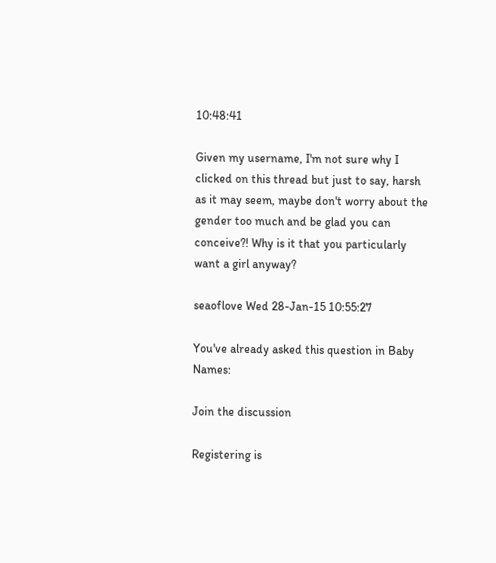10:48:41

Given my username, I'm not sure why I clicked on this thread but just to say, harsh as it may seem, maybe don't worry about the gender too much and be glad you can conceive?! Why is it that you particularly want a girl anyway?

seaoflove Wed 28-Jan-15 10:55:27

You've already asked this question in Baby Names:

Join the discussion

Registering is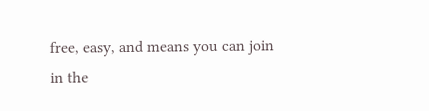free, easy, and means you can join in the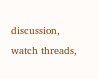discussion, watch threads,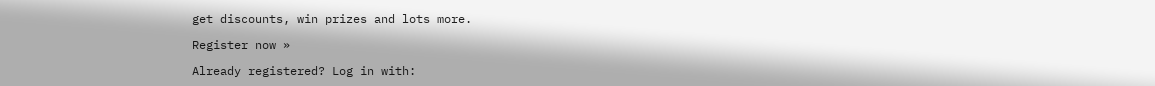get discounts, win prizes and lots more.

Register now »

Already registered? Log in with: